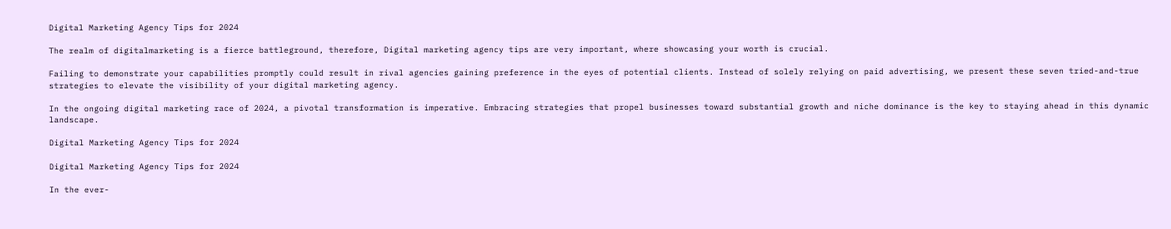Digital Marketing Agency Tips for 2024

The realm of digitalmarketing is a fierce battleground, therefore, Digital marketing agency tips are very important, where showcasing your worth is crucial.

Failing to demonstrate your capabilities promptly could result in rival agencies gaining preference in the eyes of potential clients. Instead of solely relying on paid advertising, we present these seven tried-and-true strategies to elevate the visibility of your digital marketing agency.

In the ongoing digital marketing race of 2024, a pivotal transformation is imperative. Embracing strategies that propel businesses toward substantial growth and niche dominance is the key to staying ahead in this dynamic landscape.

Digital Marketing Agency Tips for 2024

Digital Marketing Agency Tips for 2024

In the ever-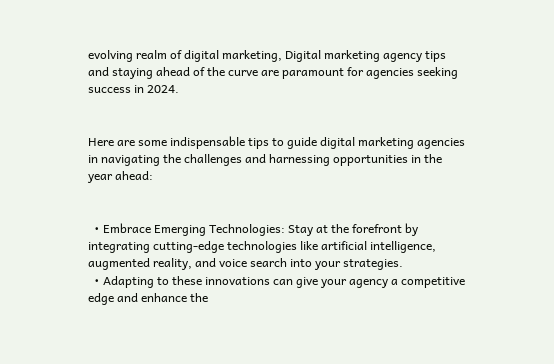evolving realm of digital marketing, Digital marketing agency tips and staying ahead of the curve are paramount for agencies seeking success in 2024.


Here are some indispensable tips to guide digital marketing agencies in navigating the challenges and harnessing opportunities in the year ahead:


  • Embrace Emerging Technologies: Stay at the forefront by integrating cutting-edge technologies like artificial intelligence, augmented reality, and voice search into your strategies.
  • Adapting to these innovations can give your agency a competitive edge and enhance the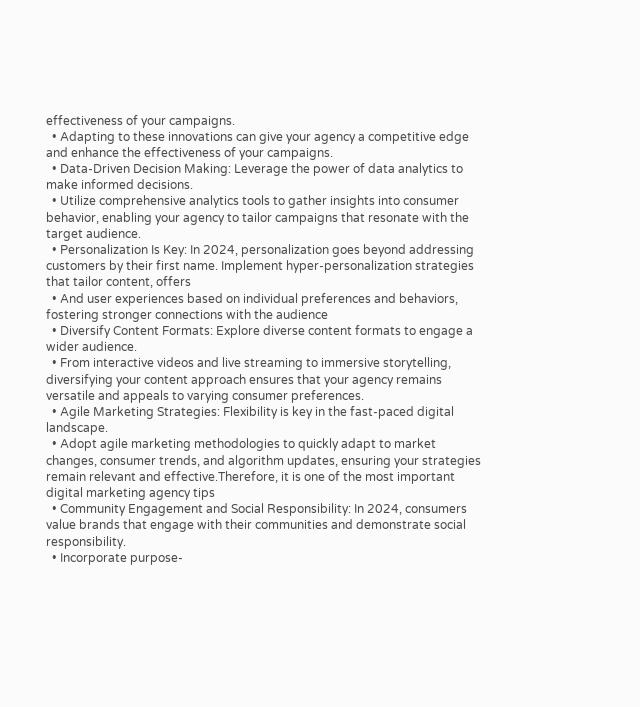effectiveness of your campaigns.
  • Adapting to these innovations can give your agency a competitive edge and enhance the effectiveness of your campaigns.
  • Data-Driven Decision Making: Leverage the power of data analytics to make informed decisions.
  • Utilize comprehensive analytics tools to gather insights into consumer behavior, enabling your agency to tailor campaigns that resonate with the target audience.
  • Personalization Is Key: In 2024, personalization goes beyond addressing customers by their first name. Implement hyper-personalization strategies that tailor content, offers
  • And user experiences based on individual preferences and behaviors, fostering stronger connections with the audience
  • Diversify Content Formats: Explore diverse content formats to engage a wider audience.
  • From interactive videos and live streaming to immersive storytelling, diversifying your content approach ensures that your agency remains versatile and appeals to varying consumer preferences.
  • Agile Marketing Strategies: Flexibility is key in the fast-paced digital landscape.
  • Adopt agile marketing methodologies to quickly adapt to market changes, consumer trends, and algorithm updates, ensuring your strategies remain relevant and effective.Therefore, it is one of the most important digital marketing agency tips
  • Community Engagement and Social Responsibility: In 2024, consumers value brands that engage with their communities and demonstrate social responsibility.
  • Incorporate purpose-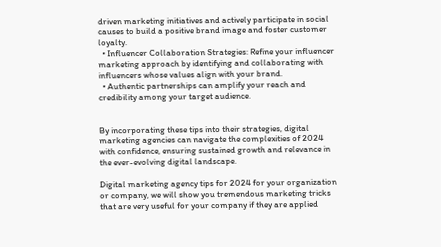driven marketing initiatives and actively participate in social causes to build a positive brand image and foster customer loyalty.
  • Influencer Collaboration Strategies: Refine your influencer marketing approach by identifying and collaborating with influencers whose values align with your brand.
  • Authentic partnerships can amplify your reach and credibility among your target audience.


By incorporating these tips into their strategies, digital marketing agencies can navigate the complexities of 2024 with confidence, ensuring sustained growth and relevance in the ever-evolving digital landscape.

Digital marketing agency tips for 2024 for your organization or company, we will show you tremendous marketing tricks that are very useful for your company if they are applied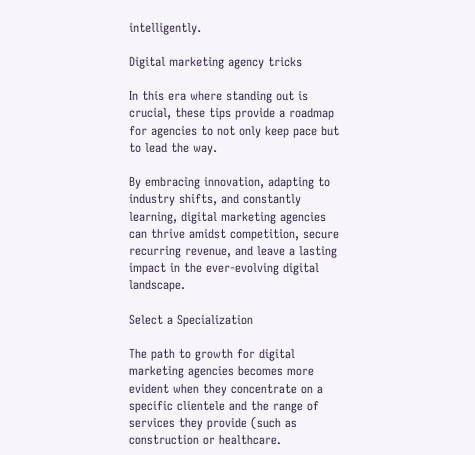intelligently.

Digital marketing agency tricks

In this era where standing out is crucial, these tips provide a roadmap for agencies to not only keep pace but to lead the way.

By embracing innovation, adapting to industry shifts, and constantly learning, digital marketing agencies can thrive amidst competition, secure recurring revenue, and leave a lasting impact in the ever-evolving digital landscape.

Select a Specialization

The path to growth for digital marketing agencies becomes more evident when they concentrate on a specific clientele and the range of services they provide (such as construction or healthcare.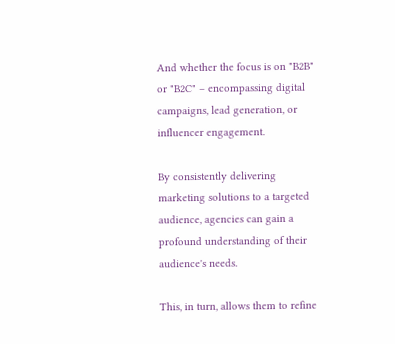And whether the focus is on "B2B" or "B2C" – encompassing digital campaigns, lead generation, or influencer engagement.

By consistently delivering marketing solutions to a targeted audience, agencies can gain a profound understanding of their audience's needs.

This, in turn, allows them to refine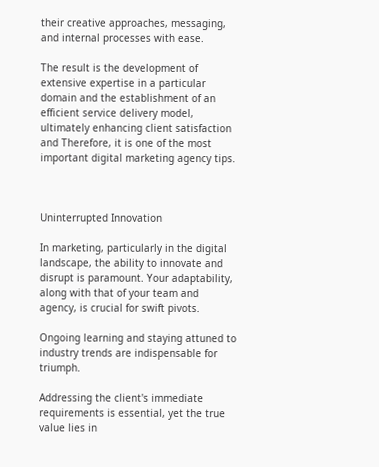their creative approaches, messaging, and internal processes with ease.

The result is the development of extensive expertise in a particular domain and the establishment of an efficient service delivery model, ultimately enhancing client satisfaction and Therefore, it is one of the most important digital marketing agency tips.



Uninterrupted Innovation

In marketing, particularly in the digital landscape, the ability to innovate and disrupt is paramount. Your adaptability, along with that of your team and agency, is crucial for swift pivots.

Ongoing learning and staying attuned to industry trends are indispensable for triumph.

Addressing the client's immediate requirements is essential, yet the true value lies in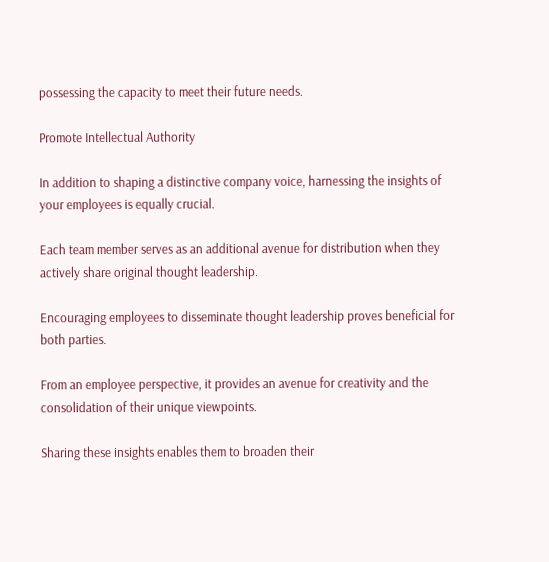possessing the capacity to meet their future needs.

Promote Intellectual Authority

In addition to shaping a distinctive company voice, harnessing the insights of your employees is equally crucial.

Each team member serves as an additional avenue for distribution when they actively share original thought leadership.

Encouraging employees to disseminate thought leadership proves beneficial for both parties.

From an employee perspective, it provides an avenue for creativity and the consolidation of their unique viewpoints.

Sharing these insights enables them to broaden their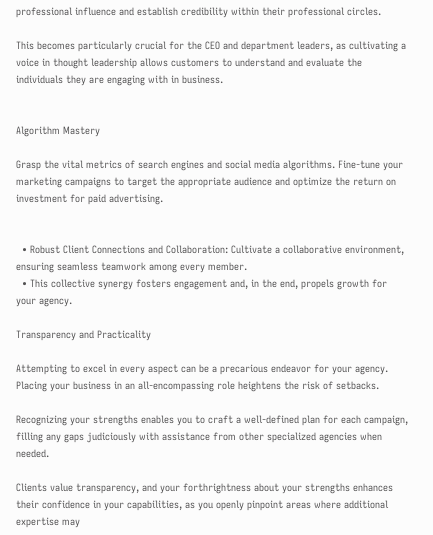professional influence and establish credibility within their professional circles.

This becomes particularly crucial for the CEO and department leaders, as cultivating a voice in thought leadership allows customers to understand and evaluate the individuals they are engaging with in business.


Algorithm Mastery

Grasp the vital metrics of search engines and social media algorithms. Fine-tune your marketing campaigns to target the appropriate audience and optimize the return on investment for paid advertising.


  • Robust Client Connections and Collaboration: Cultivate a collaborative environment, ensuring seamless teamwork among every member.
  • This collective synergy fosters engagement and, in the end, propels growth for your agency.

Transparency and Practicality

Attempting to excel in every aspect can be a precarious endeavor for your agency. Placing your business in an all-encompassing role heightens the risk of setbacks.

Recognizing your strengths enables you to craft a well-defined plan for each campaign, filling any gaps judiciously with assistance from other specialized agencies when needed.

Clients value transparency, and your forthrightness about your strengths enhances their confidence in your capabilities, as you openly pinpoint areas where additional expertise may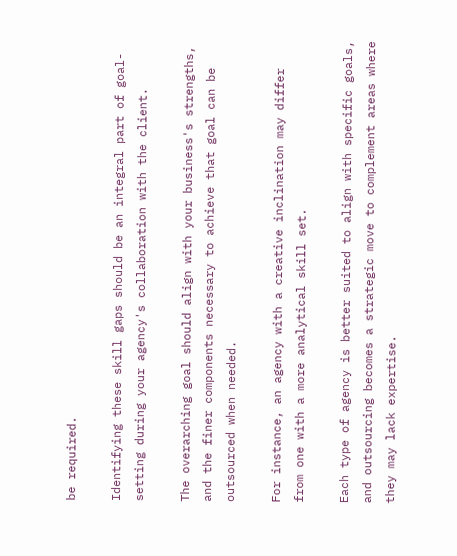be required.

Identifying these skill gaps should be an integral part of goal-setting during your agency's collaboration with the client.

The overarching goal should align with your business's strengths, and the finer components necessary to achieve that goal can be outsourced when needed.

For instance, an agency with a creative inclination may differ from one with a more analytical skill set.

Each type of agency is better suited to align with specific goals, and outsourcing becomes a strategic move to complement areas where they may lack expertise.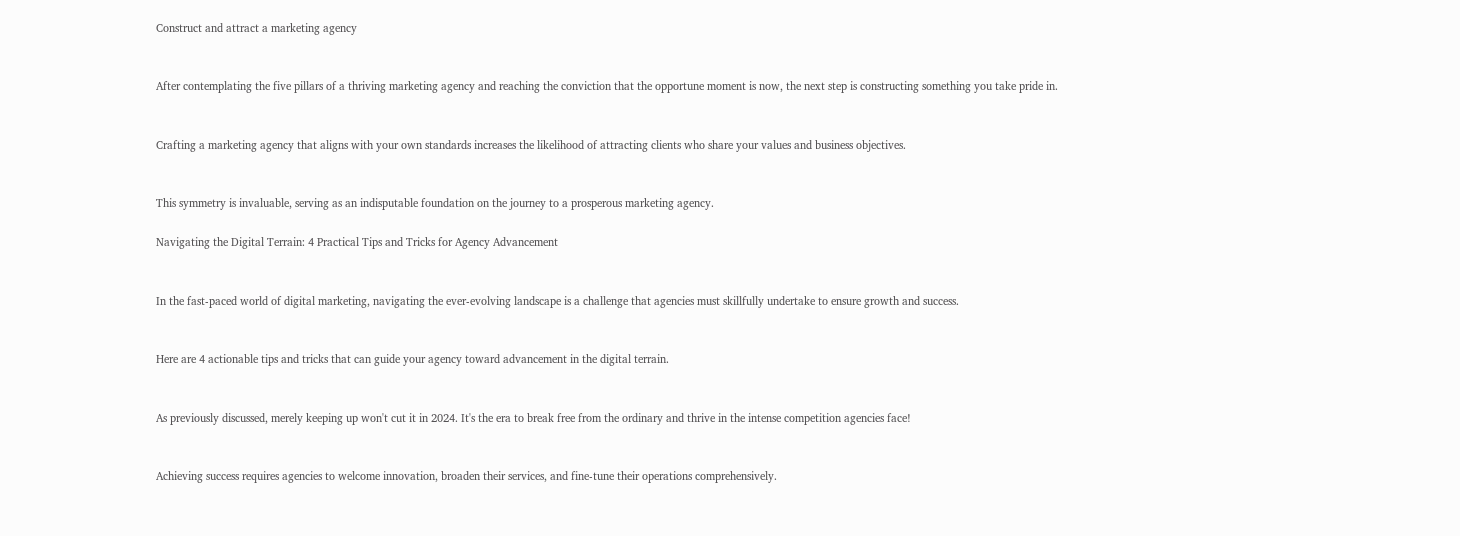Construct and attract a marketing agency


After contemplating the five pillars of a thriving marketing agency and reaching the conviction that the opportune moment is now, the next step is constructing something you take pride in.


Crafting a marketing agency that aligns with your own standards increases the likelihood of attracting clients who share your values and business objectives.


This symmetry is invaluable, serving as an indisputable foundation on the journey to a prosperous marketing agency.

Navigating the Digital Terrain: 4 Practical Tips and Tricks for Agency Advancement


In the fast-paced world of digital marketing, navigating the ever-evolving landscape is a challenge that agencies must skillfully undertake to ensure growth and success.


Here are 4 actionable tips and tricks that can guide your agency toward advancement in the digital terrain.


As previously discussed, merely keeping up won't cut it in 2024. It's the era to break free from the ordinary and thrive in the intense competition agencies face!


Achieving success requires agencies to welcome innovation, broaden their services, and fine-tune their operations comprehensively.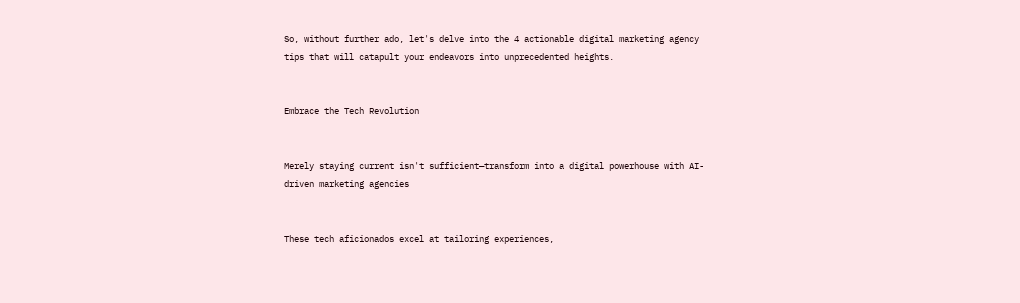So, without further ado, let's delve into the 4 actionable digital marketing agency tips that will catapult your endeavors into unprecedented heights.


Embrace the Tech Revolution


Merely staying current isn't sufficient—transform into a digital powerhouse with AI-driven marketing agencies


These tech aficionados excel at tailoring experiences,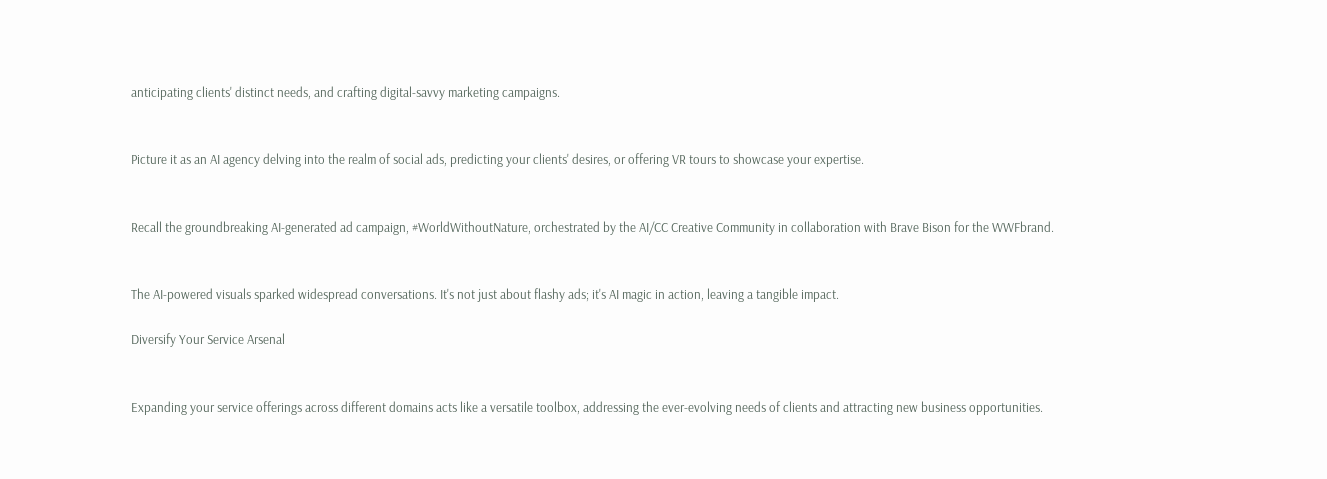anticipating clients' distinct needs, and crafting digital-savvy marketing campaigns.


Picture it as an AI agency delving into the realm of social ads, predicting your clients' desires, or offering VR tours to showcase your expertise.


Recall the groundbreaking AI-generated ad campaign, #WorldWithoutNature, orchestrated by the AI/CC Creative Community in collaboration with Brave Bison for the WWFbrand.


The AI-powered visuals sparked widespread conversations. It's not just about flashy ads; it's AI magic in action, leaving a tangible impact.

Diversify Your Service Arsenal


Expanding your service offerings across different domains acts like a versatile toolbox, addressing the ever-evolving needs of clients and attracting new business opportunities.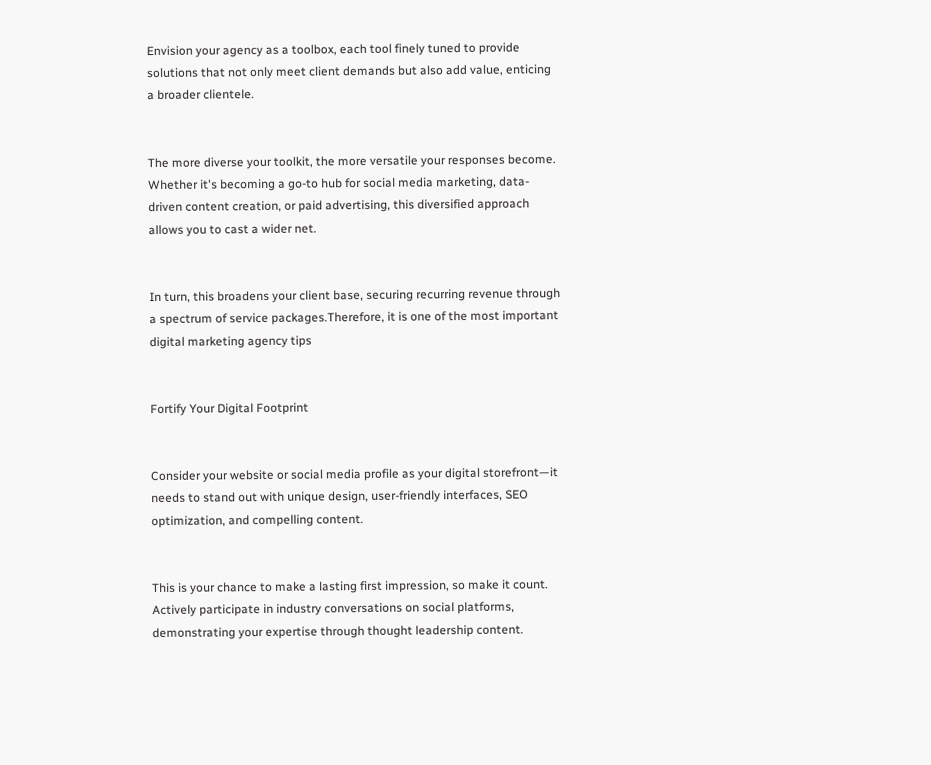Envision your agency as a toolbox, each tool finely tuned to provide solutions that not only meet client demands but also add value, enticing a broader clientele.


The more diverse your toolkit, the more versatile your responses become. Whether it's becoming a go-to hub for social media marketing, data-driven content creation, or paid advertising, this diversified approach allows you to cast a wider net.


In turn, this broadens your client base, securing recurring revenue through a spectrum of service packages.Therefore, it is one of the most important digital marketing agency tips


Fortify Your Digital Footprint


Consider your website or social media profile as your digital storefront—it needs to stand out with unique design, user-friendly interfaces, SEO optimization, and compelling content.


This is your chance to make a lasting first impression, so make it count. Actively participate in industry conversations on social platforms, demonstrating your expertise through thought leadership content.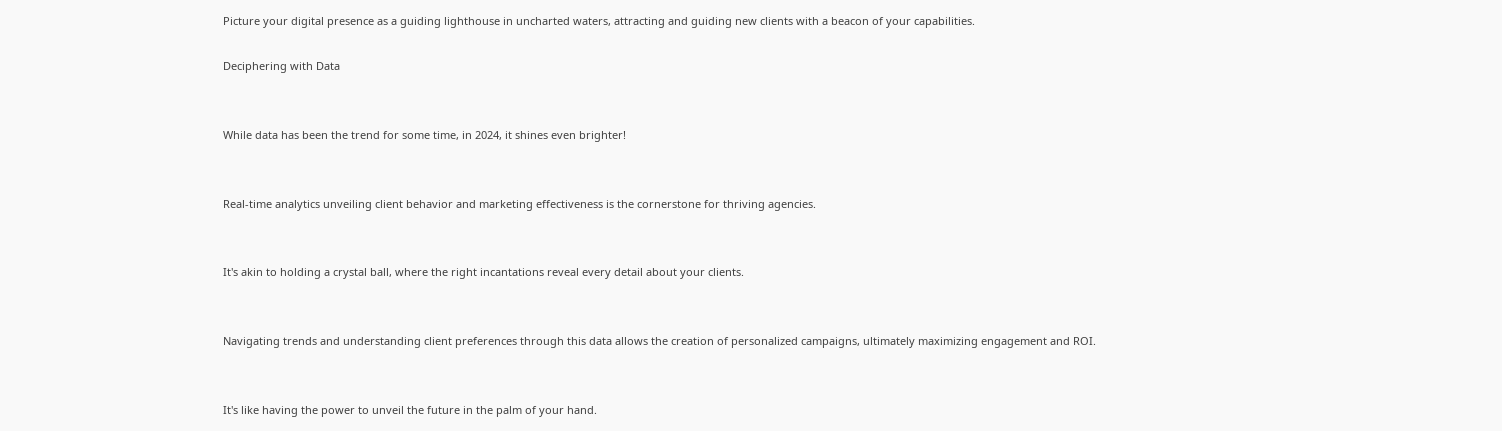Picture your digital presence as a guiding lighthouse in uncharted waters, attracting and guiding new clients with a beacon of your capabilities.

Deciphering with Data


While data has been the trend for some time, in 2024, it shines even brighter!


Real-time analytics unveiling client behavior and marketing effectiveness is the cornerstone for thriving agencies.


It's akin to holding a crystal ball, where the right incantations reveal every detail about your clients.


Navigating trends and understanding client preferences through this data allows the creation of personalized campaigns, ultimately maximizing engagement and ROI.


It's like having the power to unveil the future in the palm of your hand.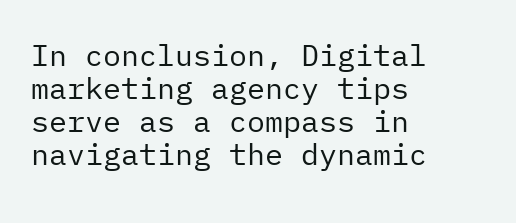In conclusion, Digital marketing agency tips serve as a compass in navigating the dynamic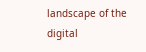landscape of the digital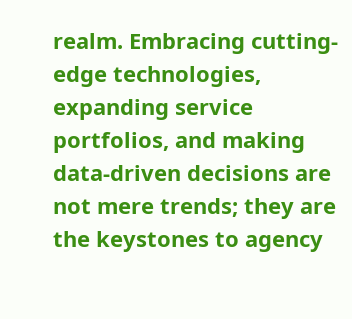realm. Embracing cutting-edge technologies, expanding service portfolios, and making data-driven decisions are not mere trends; they are the keystones to agency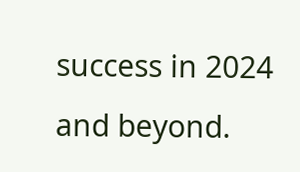success in 2024 and beyond.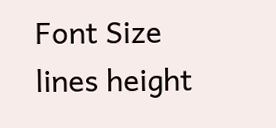Font Size
lines height